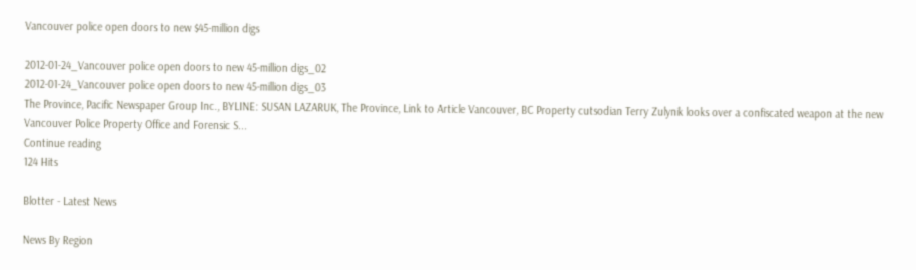Vancouver police open doors to new $45-million digs

2012-01-24_Vancouver police open doors to new 45-million digs_02
2012-01-24_Vancouver police open doors to new 45-million digs_03
The Province, Pacific Newspaper Group Inc., BYLINE: SUSAN LAZARUK, The Province, Link to Article Vancouver, BC Property cutsodian Terry Zulynik looks over a confiscated weapon at the new Vancouver Police Property Office and Forensic S...
Continue reading
124 Hits

Blotter - Latest News

News By Region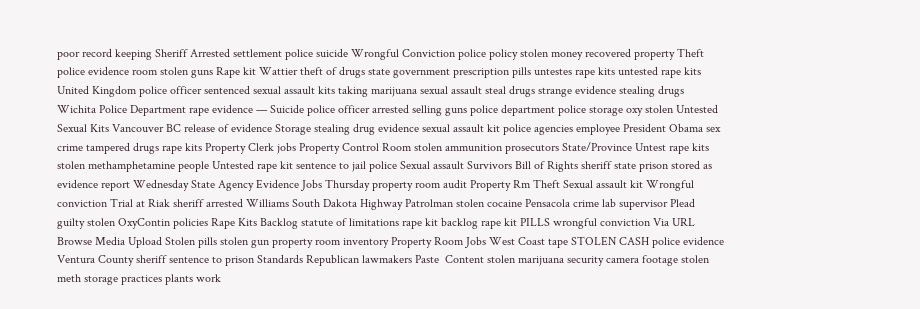poor record keeping Sheriff Arrested settlement police suicide Wrongful Conviction police policy stolen money recovered property Theft police evidence room stolen guns Rape kit Wattier theft of drugs state government prescription pills untestes rape kits untested rape kits United Kingdom police officer sentenced sexual assault kits taking marijuana sexual assault steal drugs strange evidence stealing drugs Wichita Police Department rape evidence — Suicide police officer arrested selling guns police department police storage oxy stolen Untested Sexual Kits Vancouver BC release of evidence Storage stealing drug evidence sexual assault kit police agencies employee President Obama sex crime tampered drugs rape kits Property Clerk jobs Property Control Room stolen ammunition prosecutors State/Province Untest rape kits stolen methamphetamine people Untested rape kit sentence to jail police Sexual assault Survivors Bill of Rights sheriff state prison stored as evidence report Wednesday State Agency Evidence Jobs Thursday property room audit Property Rm Theft Sexual assault kit Wrongful conviction Trial at Riak sheriff arrested Williams South Dakota Highway Patrolman stolen cocaine Pensacola crime lab supervisor Plead guilty stolen OxyContin policies Rape Kits Backlog statute of limitations rape kit backlog rape kit PILLS wrongful conviction Via URL Browse Media Upload Stolen pills stolen gun property room inventory Property Room Jobs West Coast tape STOLEN CASH police evidence Ventura County sheriff sentence to prison Standards Republican lawmakers Paste  Content stolen marijuana security camera footage stolen meth storage practices plants work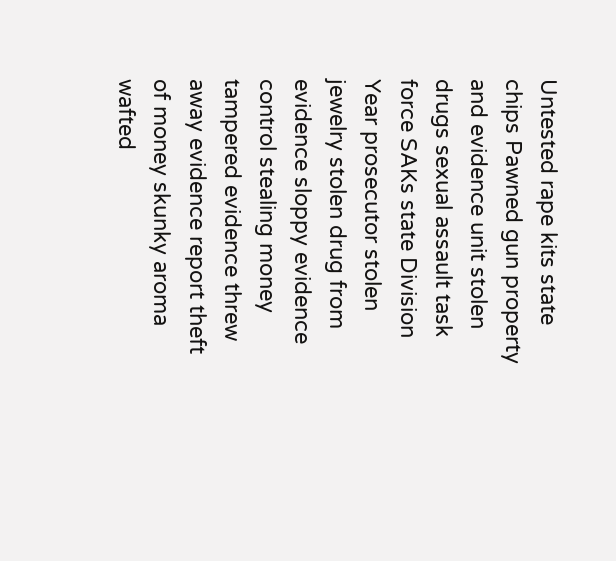Untested rape kits state chips Pawned gun property and evidence unit stolen drugs sexual assault task force SAKs state Division Year prosecutor stolen jewelry stolen drug from evidence sloppy evidence control stealing money tampered evidence threw away evidence report theft of money skunky aroma wafted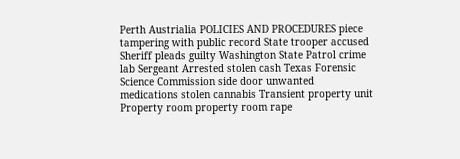Perth Austrialia POLICIES AND PROCEDURES piece tampering with public record State trooper accused Sheriff pleads guilty Washington State Patrol crime lab Sergeant Arrested stolen cash Texas Forensic Science Commission side door unwanted medications stolen cannabis Transient property unit Property room property room rape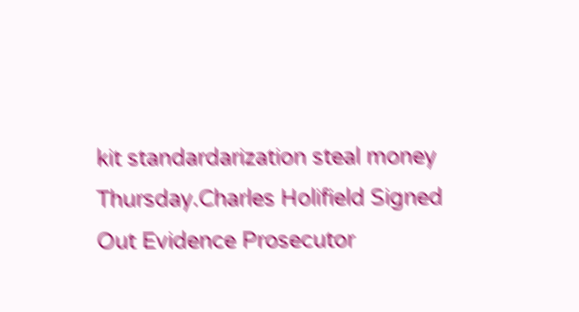kit standardarization steal money Thursday.Charles Holifield Signed Out Evidence Prosecutor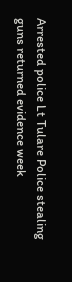Arrested police Lt Tulare Police stealing guns returned evidence week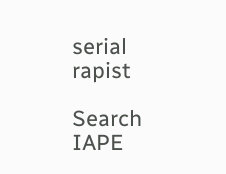serial rapist

Search IAPE